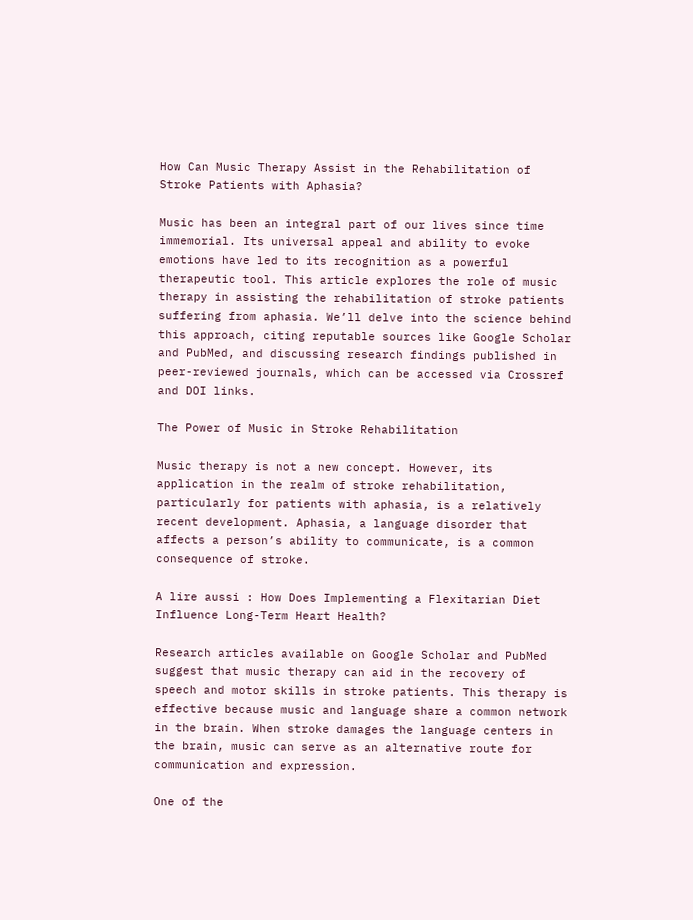How Can Music Therapy Assist in the Rehabilitation of Stroke Patients with Aphasia?

Music has been an integral part of our lives since time immemorial. Its universal appeal and ability to evoke emotions have led to its recognition as a powerful therapeutic tool. This article explores the role of music therapy in assisting the rehabilitation of stroke patients suffering from aphasia. We’ll delve into the science behind this approach, citing reputable sources like Google Scholar and PubMed, and discussing research findings published in peer-reviewed journals, which can be accessed via Crossref and DOI links.

The Power of Music in Stroke Rehabilitation

Music therapy is not a new concept. However, its application in the realm of stroke rehabilitation, particularly for patients with aphasia, is a relatively recent development. Aphasia, a language disorder that affects a person’s ability to communicate, is a common consequence of stroke.

A lire aussi : How Does Implementing a Flexitarian Diet Influence Long-Term Heart Health?

Research articles available on Google Scholar and PubMed suggest that music therapy can aid in the recovery of speech and motor skills in stroke patients. This therapy is effective because music and language share a common network in the brain. When stroke damages the language centers in the brain, music can serve as an alternative route for communication and expression.

One of the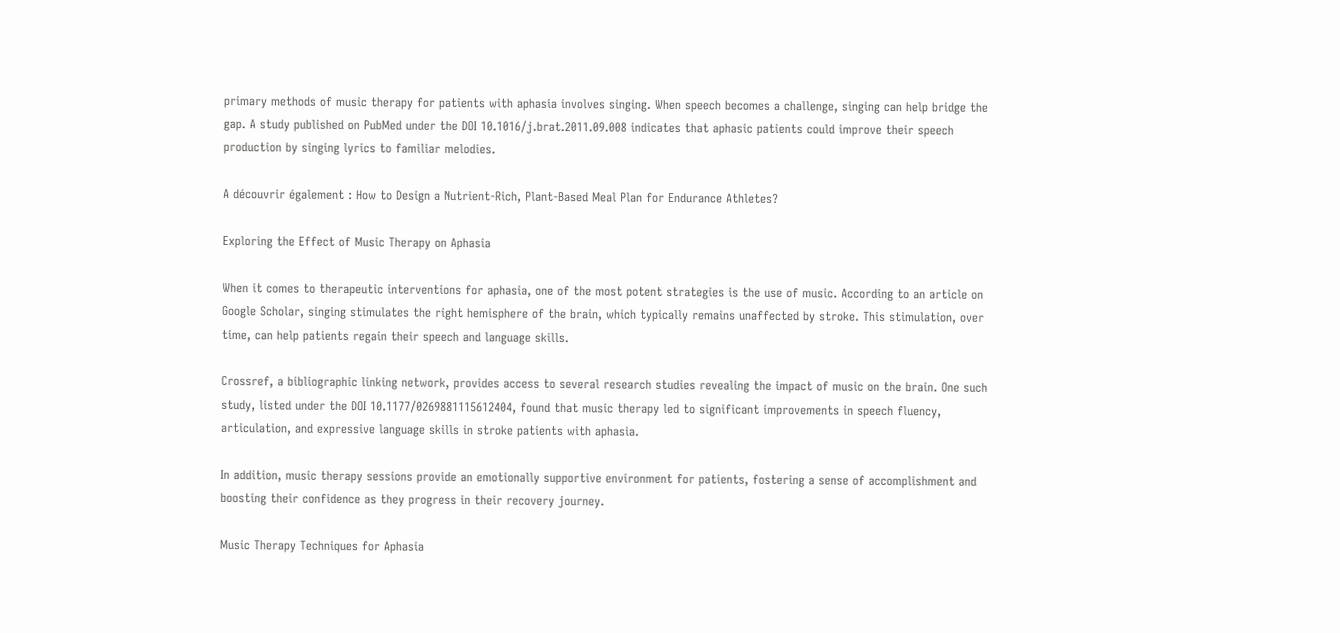primary methods of music therapy for patients with aphasia involves singing. When speech becomes a challenge, singing can help bridge the gap. A study published on PubMed under the DOI 10.1016/j.brat.2011.09.008 indicates that aphasic patients could improve their speech production by singing lyrics to familiar melodies.

A découvrir également : How to Design a Nutrient-Rich, Plant-Based Meal Plan for Endurance Athletes?

Exploring the Effect of Music Therapy on Aphasia

When it comes to therapeutic interventions for aphasia, one of the most potent strategies is the use of music. According to an article on Google Scholar, singing stimulates the right hemisphere of the brain, which typically remains unaffected by stroke. This stimulation, over time, can help patients regain their speech and language skills.

Crossref, a bibliographic linking network, provides access to several research studies revealing the impact of music on the brain. One such study, listed under the DOI 10.1177/0269881115612404, found that music therapy led to significant improvements in speech fluency, articulation, and expressive language skills in stroke patients with aphasia.

In addition, music therapy sessions provide an emotionally supportive environment for patients, fostering a sense of accomplishment and boosting their confidence as they progress in their recovery journey.

Music Therapy Techniques for Aphasia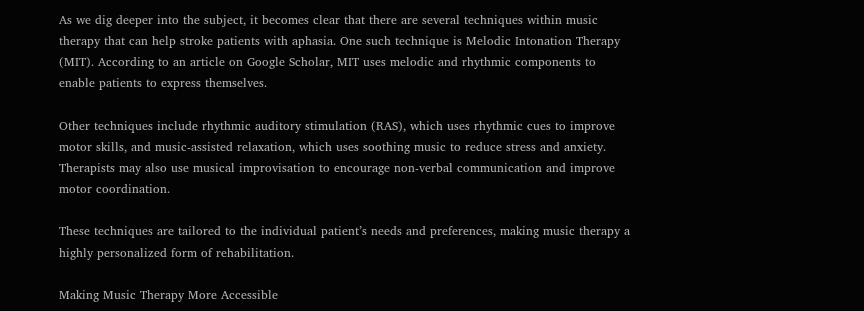As we dig deeper into the subject, it becomes clear that there are several techniques within music therapy that can help stroke patients with aphasia. One such technique is Melodic Intonation Therapy (MIT). According to an article on Google Scholar, MIT uses melodic and rhythmic components to enable patients to express themselves.

Other techniques include rhythmic auditory stimulation (RAS), which uses rhythmic cues to improve motor skills, and music-assisted relaxation, which uses soothing music to reduce stress and anxiety. Therapists may also use musical improvisation to encourage non-verbal communication and improve motor coordination.

These techniques are tailored to the individual patient’s needs and preferences, making music therapy a highly personalized form of rehabilitation.

Making Music Therapy More Accessible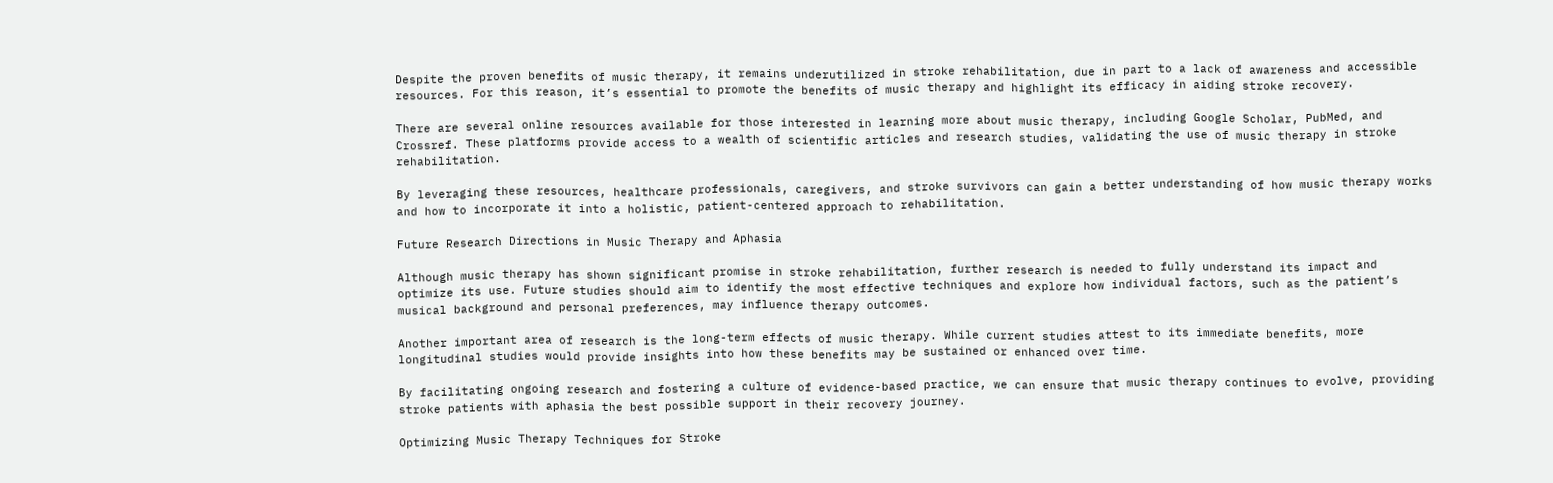Despite the proven benefits of music therapy, it remains underutilized in stroke rehabilitation, due in part to a lack of awareness and accessible resources. For this reason, it’s essential to promote the benefits of music therapy and highlight its efficacy in aiding stroke recovery.

There are several online resources available for those interested in learning more about music therapy, including Google Scholar, PubMed, and Crossref. These platforms provide access to a wealth of scientific articles and research studies, validating the use of music therapy in stroke rehabilitation.

By leveraging these resources, healthcare professionals, caregivers, and stroke survivors can gain a better understanding of how music therapy works and how to incorporate it into a holistic, patient-centered approach to rehabilitation.

Future Research Directions in Music Therapy and Aphasia

Although music therapy has shown significant promise in stroke rehabilitation, further research is needed to fully understand its impact and optimize its use. Future studies should aim to identify the most effective techniques and explore how individual factors, such as the patient’s musical background and personal preferences, may influence therapy outcomes.

Another important area of research is the long-term effects of music therapy. While current studies attest to its immediate benefits, more longitudinal studies would provide insights into how these benefits may be sustained or enhanced over time.

By facilitating ongoing research and fostering a culture of evidence-based practice, we can ensure that music therapy continues to evolve, providing stroke patients with aphasia the best possible support in their recovery journey.

Optimizing Music Therapy Techniques for Stroke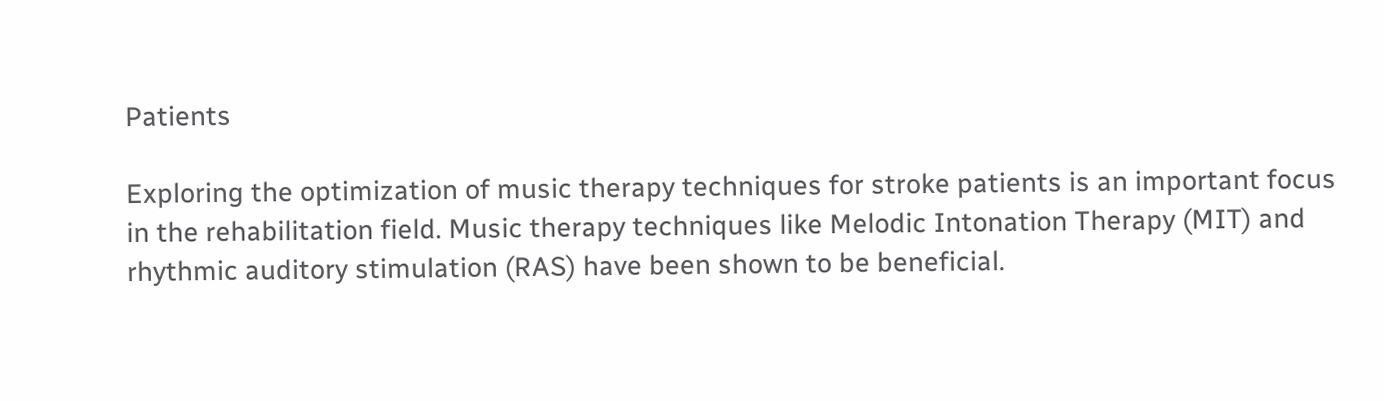Patients

Exploring the optimization of music therapy techniques for stroke patients is an important focus in the rehabilitation field. Music therapy techniques like Melodic Intonation Therapy (MIT) and rhythmic auditory stimulation (RAS) have been shown to be beneficial.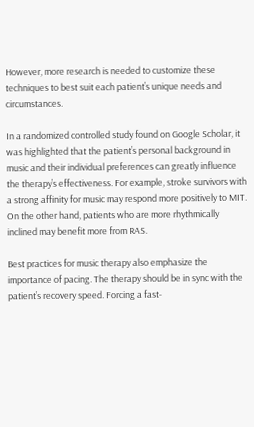However, more research is needed to customize these techniques to best suit each patient’s unique needs and circumstances.

In a randomized controlled study found on Google Scholar, it was highlighted that the patient’s personal background in music and their individual preferences can greatly influence the therapy’s effectiveness. For example, stroke survivors with a strong affinity for music may respond more positively to MIT. On the other hand, patients who are more rhythmically inclined may benefit more from RAS.

Best practices for music therapy also emphasize the importance of pacing. The therapy should be in sync with the patient’s recovery speed. Forcing a fast-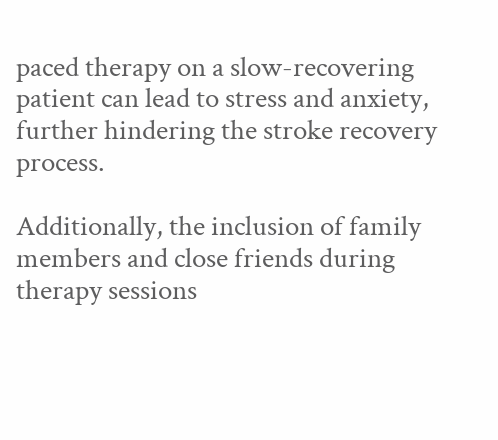paced therapy on a slow-recovering patient can lead to stress and anxiety, further hindering the stroke recovery process.

Additionally, the inclusion of family members and close friends during therapy sessions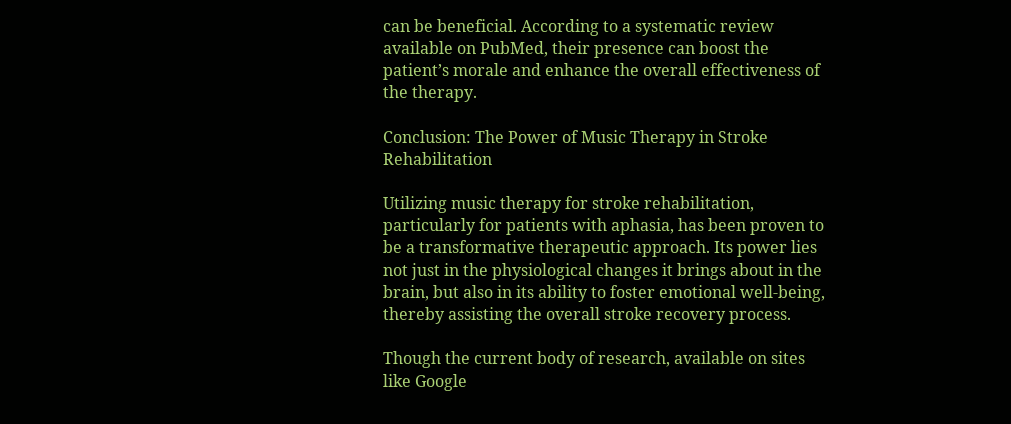can be beneficial. According to a systematic review available on PubMed, their presence can boost the patient’s morale and enhance the overall effectiveness of the therapy.

Conclusion: The Power of Music Therapy in Stroke Rehabilitation

Utilizing music therapy for stroke rehabilitation, particularly for patients with aphasia, has been proven to be a transformative therapeutic approach. Its power lies not just in the physiological changes it brings about in the brain, but also in its ability to foster emotional well-being, thereby assisting the overall stroke recovery process.

Though the current body of research, available on sites like Google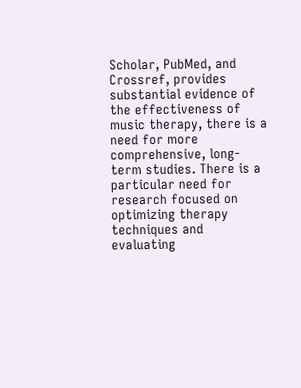Scholar, PubMed, and Crossref, provides substantial evidence of the effectiveness of music therapy, there is a need for more comprehensive, long-term studies. There is a particular need for research focused on optimizing therapy techniques and evaluating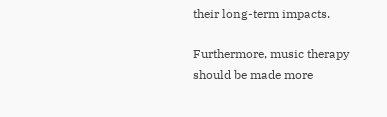their long-term impacts.

Furthermore, music therapy should be made more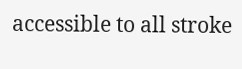accessible to all stroke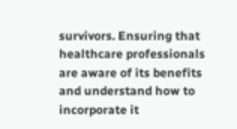survivors. Ensuring that healthcare professionals are aware of its benefits and understand how to incorporate it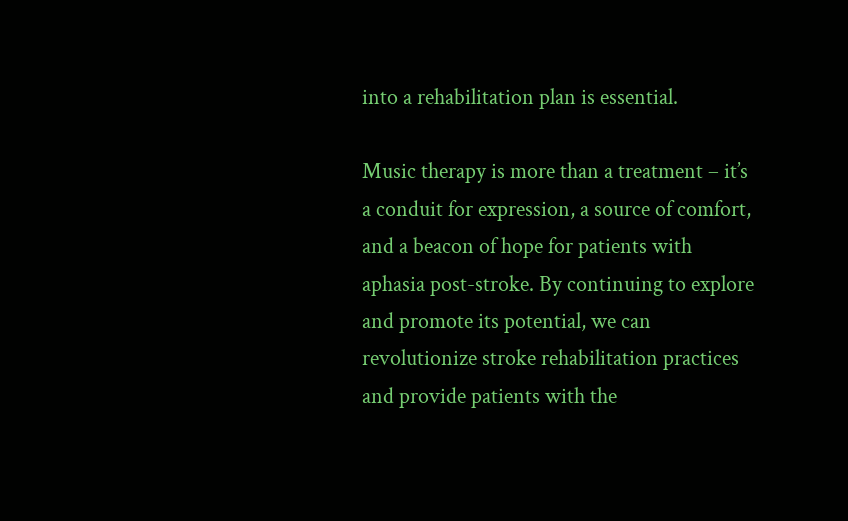into a rehabilitation plan is essential.

Music therapy is more than a treatment – it’s a conduit for expression, a source of comfort, and a beacon of hope for patients with aphasia post-stroke. By continuing to explore and promote its potential, we can revolutionize stroke rehabilitation practices and provide patients with the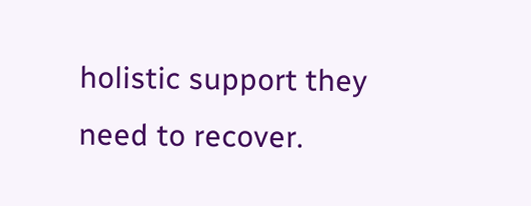holistic support they need to recover.